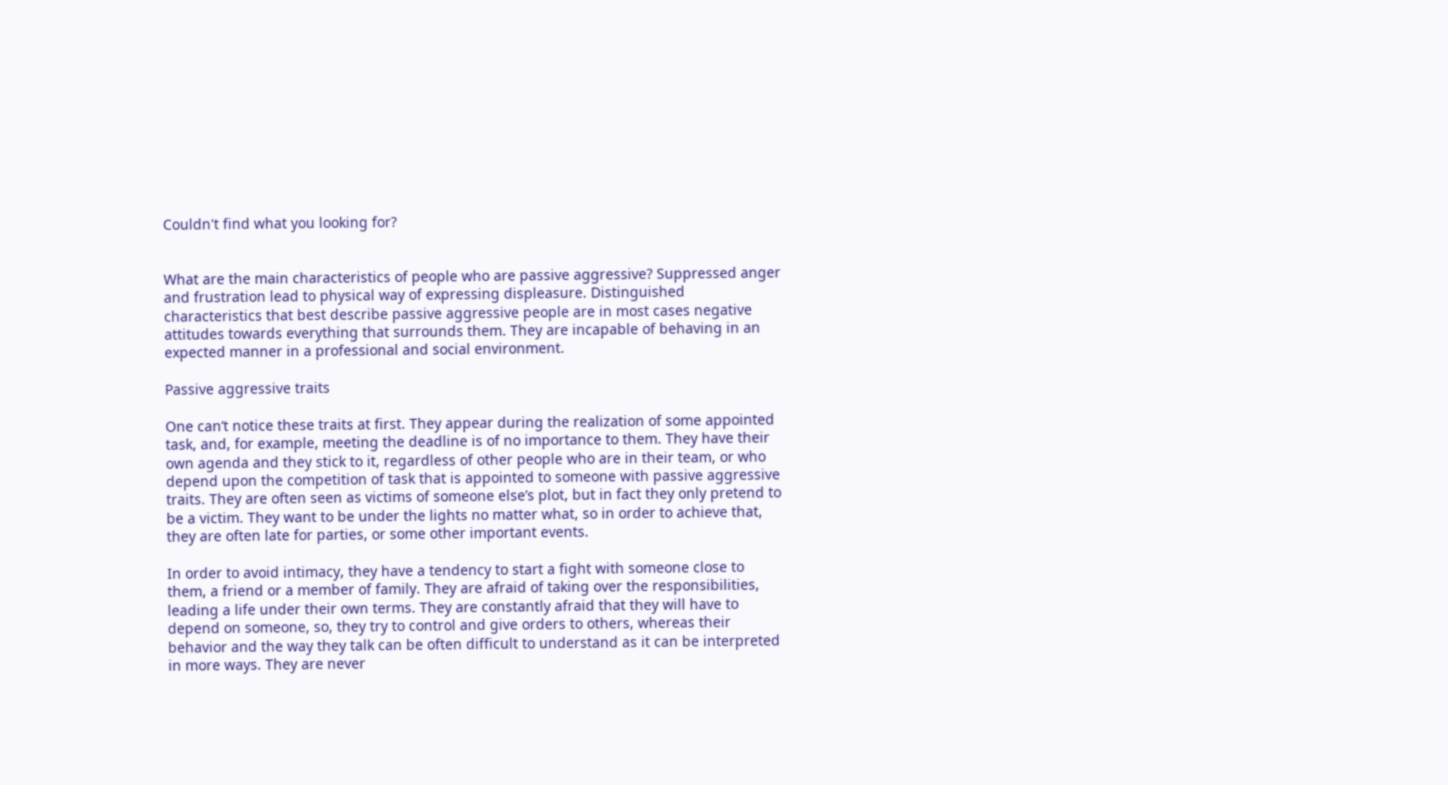Couldn't find what you looking for?


What are the main characteristics of people who are passive aggressive? Suppressed anger and frustration lead to physical way of expressing displeasure. Distinguished characteristics that best describe passive aggressive people are in most cases negative attitudes towards everything that surrounds them. They are incapable of behaving in an expected manner in a professional and social environment.

Passive aggressive traits

One can’t notice these traits at first. They appear during the realization of some appointed task, and, for example, meeting the deadline is of no importance to them. They have their own agenda and they stick to it, regardless of other people who are in their team, or who depend upon the competition of task that is appointed to someone with passive aggressive traits. They are often seen as victims of someone else’s plot, but in fact they only pretend to be a victim. They want to be under the lights no matter what, so in order to achieve that, they are often late for parties, or some other important events.

In order to avoid intimacy, they have a tendency to start a fight with someone close to them, a friend or a member of family. They are afraid of taking over the responsibilities, leading a life under their own terms. They are constantly afraid that they will have to depend on someone, so, they try to control and give orders to others, whereas their behavior and the way they talk can be often difficult to understand as it can be interpreted in more ways. They are never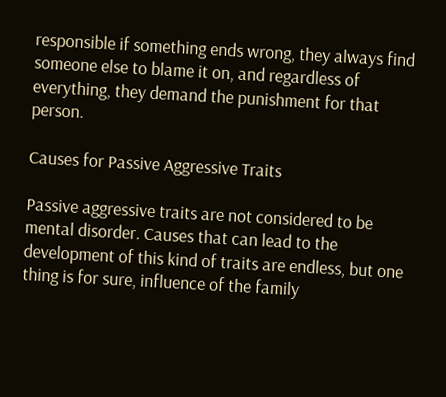responsible if something ends wrong, they always find someone else to blame it on, and regardless of everything, they demand the punishment for that person.

Causes for Passive Aggressive Traits

Passive aggressive traits are not considered to be mental disorder. Causes that can lead to the development of this kind of traits are endless, but one thing is for sure, influence of the family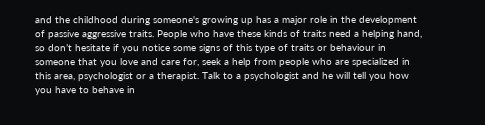and the childhood during someone's growing up has a major role in the development of passive aggressive traits. People who have these kinds of traits need a helping hand, so don’t hesitate if you notice some signs of this type of traits or behaviour in someone that you love and care for, seek a help from people who are specialized in this area, psychologist or a therapist. Talk to a psychologist and he will tell you how you have to behave in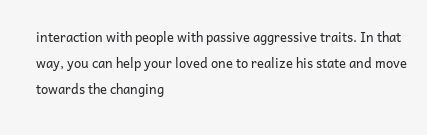interaction with people with passive aggressive traits. In that way, you can help your loved one to realize his state and move towards the changing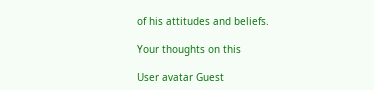of his attitudes and beliefs.

Your thoughts on this

User avatar Guest